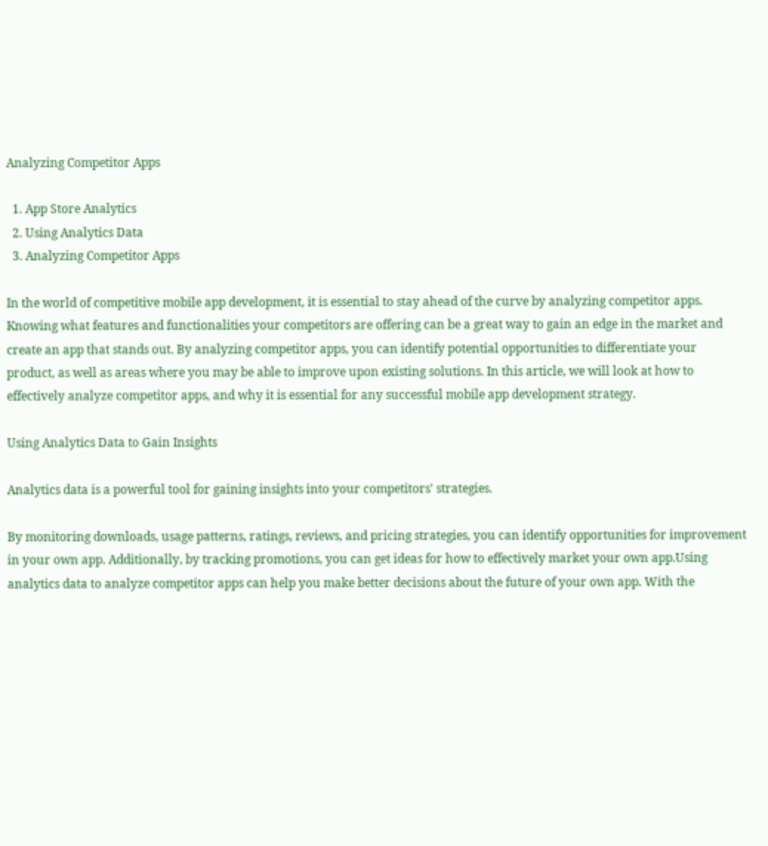Analyzing Competitor Apps

  1. App Store Analytics
  2. Using Analytics Data
  3. Analyzing Competitor Apps

In the world of competitive mobile app development, it is essential to stay ahead of the curve by analyzing competitor apps. Knowing what features and functionalities your competitors are offering can be a great way to gain an edge in the market and create an app that stands out. By analyzing competitor apps, you can identify potential opportunities to differentiate your product, as well as areas where you may be able to improve upon existing solutions. In this article, we will look at how to effectively analyze competitor apps, and why it is essential for any successful mobile app development strategy.

Using Analytics Data to Gain Insights

Analytics data is a powerful tool for gaining insights into your competitors' strategies.

By monitoring downloads, usage patterns, ratings, reviews, and pricing strategies, you can identify opportunities for improvement in your own app. Additionally, by tracking promotions, you can get ideas for how to effectively market your own app.Using analytics data to analyze competitor apps can help you make better decisions about the future of your own app. With the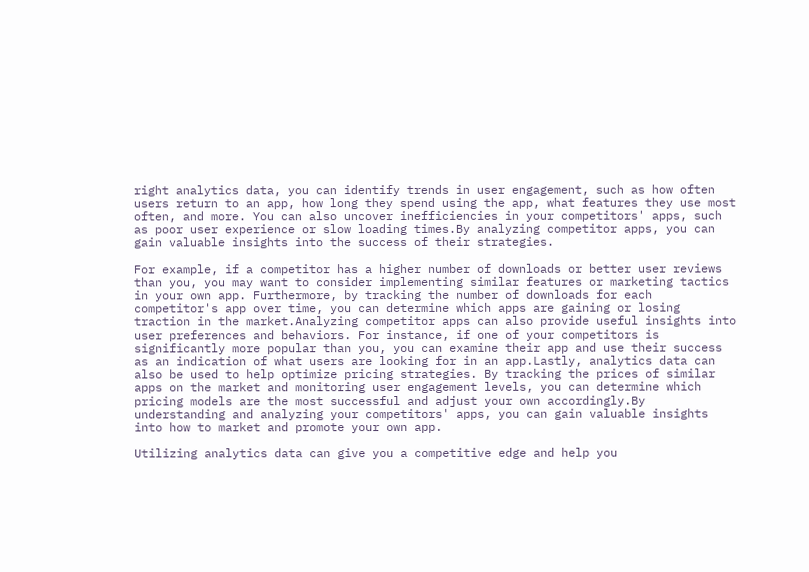right analytics data, you can identify trends in user engagement, such as how often users return to an app, how long they spend using the app, what features they use most often, and more. You can also uncover inefficiencies in your competitors' apps, such as poor user experience or slow loading times.By analyzing competitor apps, you can gain valuable insights into the success of their strategies.

For example, if a competitor has a higher number of downloads or better user reviews than you, you may want to consider implementing similar features or marketing tactics in your own app. Furthermore, by tracking the number of downloads for each competitor's app over time, you can determine which apps are gaining or losing traction in the market.Analyzing competitor apps can also provide useful insights into user preferences and behaviors. For instance, if one of your competitors is significantly more popular than you, you can examine their app and use their success as an indication of what users are looking for in an app.Lastly, analytics data can also be used to help optimize pricing strategies. By tracking the prices of similar apps on the market and monitoring user engagement levels, you can determine which pricing models are the most successful and adjust your own accordingly.By understanding and analyzing your competitors' apps, you can gain valuable insights into how to market and promote your own app.

Utilizing analytics data can give you a competitive edge and help you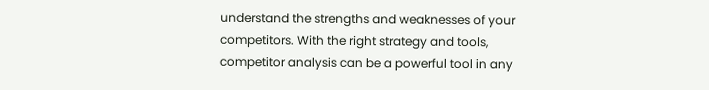understand the strengths and weaknesses of your competitors. With the right strategy and tools, competitor analysis can be a powerful tool in any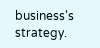business's strategy.